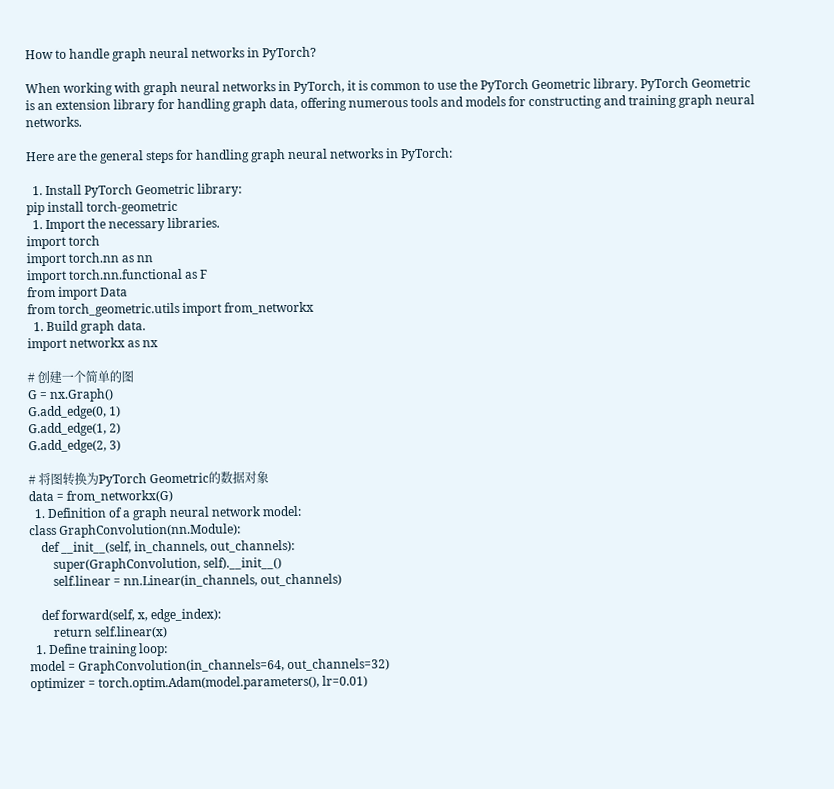How to handle graph neural networks in PyTorch?

When working with graph neural networks in PyTorch, it is common to use the PyTorch Geometric library. PyTorch Geometric is an extension library for handling graph data, offering numerous tools and models for constructing and training graph neural networks.

Here are the general steps for handling graph neural networks in PyTorch:

  1. Install PyTorch Geometric library:
pip install torch-geometric
  1. Import the necessary libraries.
import torch
import torch.nn as nn
import torch.nn.functional as F
from import Data
from torch_geometric.utils import from_networkx
  1. Build graph data.
import networkx as nx

# 创建一个简单的图
G = nx.Graph()
G.add_edge(0, 1)
G.add_edge(1, 2)
G.add_edge(2, 3)

# 将图转换为PyTorch Geometric的数据对象
data = from_networkx(G)
  1. Definition of a graph neural network model:
class GraphConvolution(nn.Module):
    def __init__(self, in_channels, out_channels):
        super(GraphConvolution, self).__init__()
        self.linear = nn.Linear(in_channels, out_channels)

    def forward(self, x, edge_index):
        return self.linear(x)
  1. Define training loop:
model = GraphConvolution(in_channels=64, out_channels=32)
optimizer = torch.optim.Adam(model.parameters(), lr=0.01)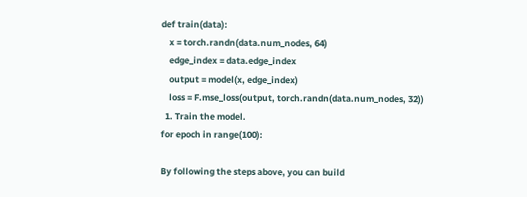def train(data):
    x = torch.randn(data.num_nodes, 64)
    edge_index = data.edge_index
    output = model(x, edge_index)
    loss = F.mse_loss(output, torch.randn(data.num_nodes, 32))
  1. Train the model.
for epoch in range(100):

By following the steps above, you can build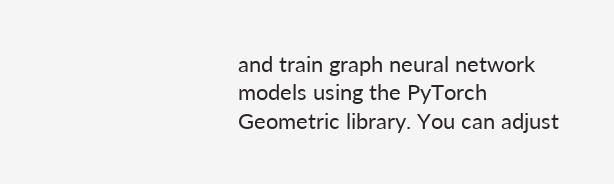and train graph neural network models using the PyTorch Geometric library. You can adjust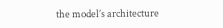the model’s architecture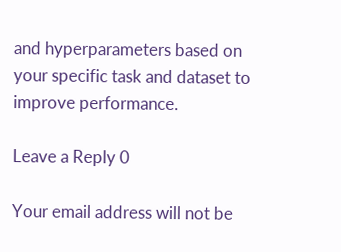and hyperparameters based on your specific task and dataset to improve performance.

Leave a Reply 0

Your email address will not be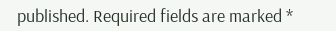published. Required fields are marked *